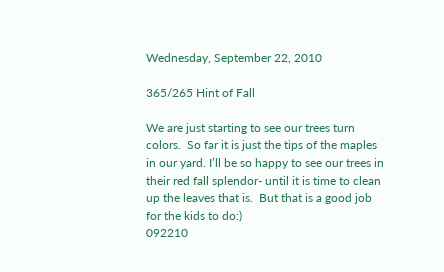Wednesday, September 22, 2010

365/265 Hint of Fall

We are just starting to see our trees turn colors.  So far it is just the tips of the maples in our yard. I’ll be so happy to see our trees in their red fall splendor- until it is time to clean up the leaves that is.  But that is a good job for the kids to do:)
092210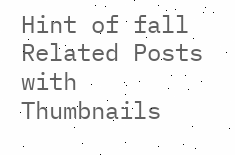Hint of fall
Related Posts with Thumbnails